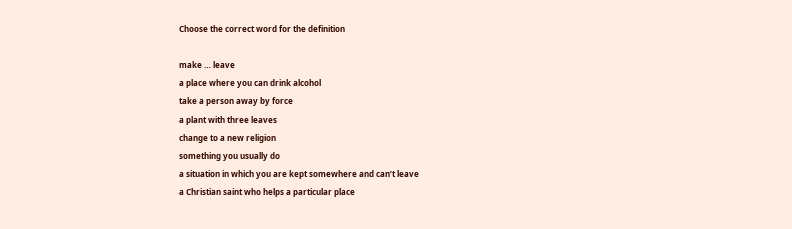Choose the correct word for the definition

make … leave
a place where you can drink alcohol
take a person away by force
a plant with three leaves
change to a new religion
something you usually do
a situation in which you are kept somewhere and can’t leave
a Christian saint who helps a particular place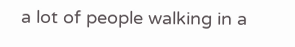a lot of people walking in a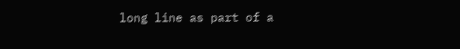long line as part of a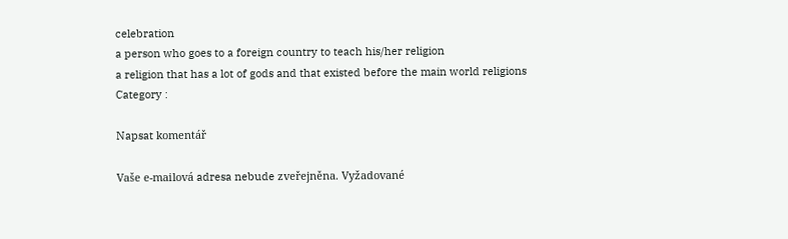celebration
a person who goes to a foreign country to teach his/her religion
a religion that has a lot of gods and that existed before the main world religions
Category :

Napsat komentář

Vaše e-mailová adresa nebude zveřejněna. Vyžadované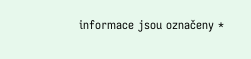informace jsou označeny *